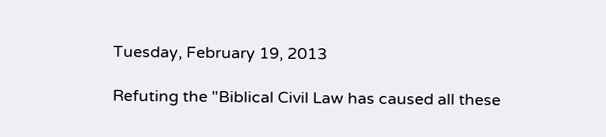Tuesday, February 19, 2013

Refuting the "Biblical Civil Law has caused all these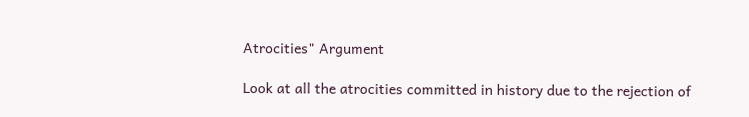Atrocities" Argument

Look at all the atrocities committed in history due to the rejection of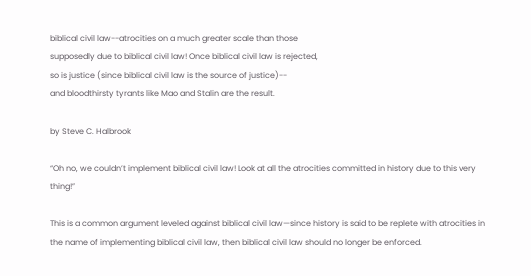biblical civil law--atrocities on a much greater scale than those
supposedly due to biblical civil law! Once biblical civil law is rejected,
so is justice (since biblical civil law is the source of justice)--
and bloodthirsty tyrants like Mao and Stalin are the result.

by Steve C. Halbrook

“Oh no, we couldn’t implement biblical civil law! Look at all the atrocities committed in history due to this very thing!”

This is a common argument leveled against biblical civil law—since history is said to be replete with atrocities in the name of implementing biblical civil law, then biblical civil law should no longer be enforced.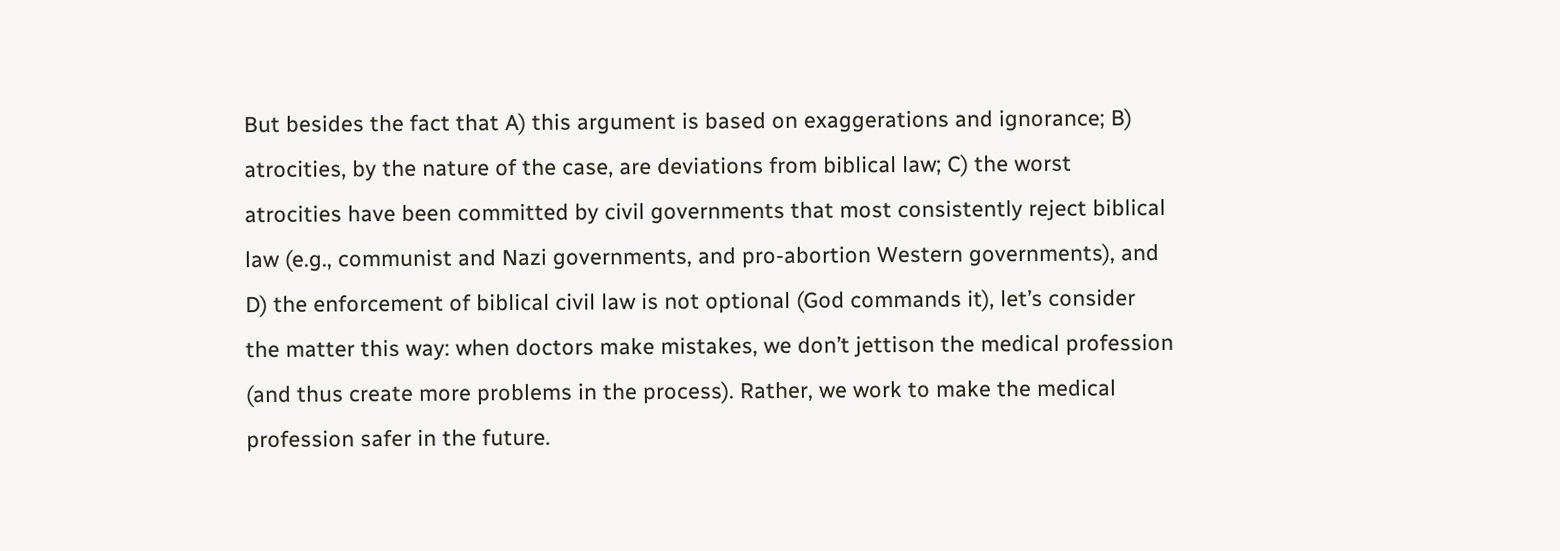But besides the fact that A) this argument is based on exaggerations and ignorance; B) atrocities, by the nature of the case, are deviations from biblical law; C) the worst atrocities have been committed by civil governments that most consistently reject biblical law (e.g., communist and Nazi governments, and pro-abortion Western governments), and D) the enforcement of biblical civil law is not optional (God commands it), let’s consider the matter this way: when doctors make mistakes, we don’t jettison the medical profession (and thus create more problems in the process). Rather, we work to make the medical profession safer in the future.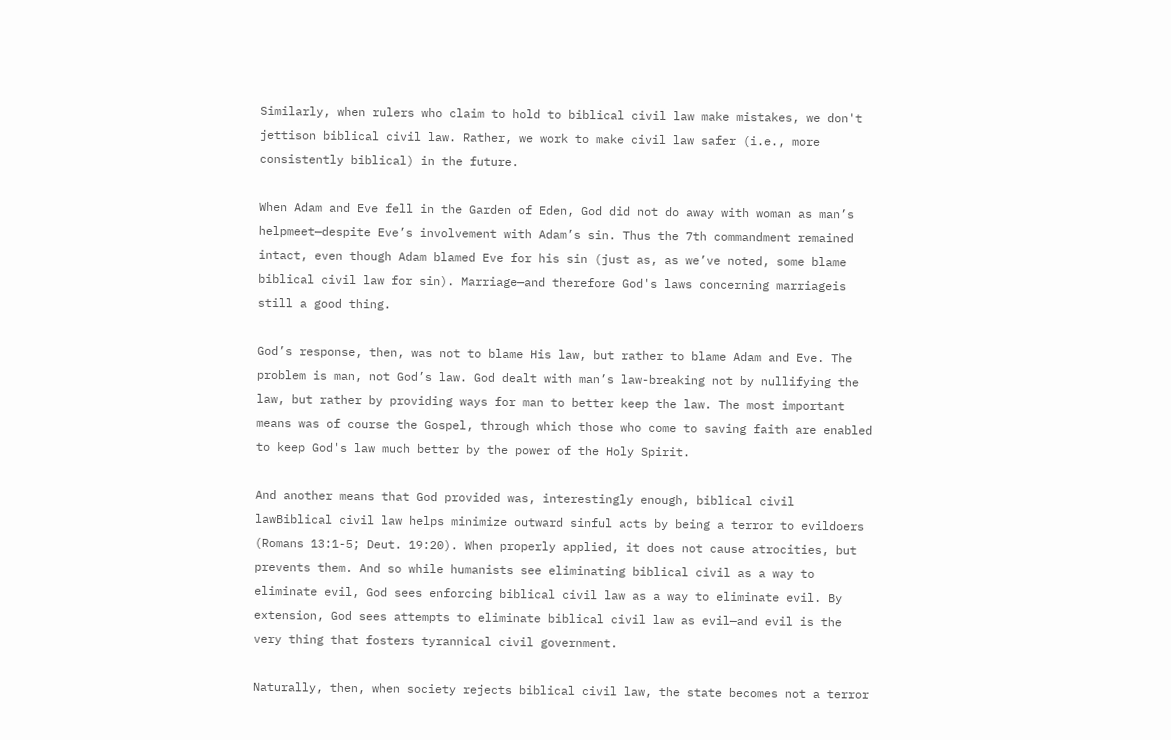Similarly, when rulers who claim to hold to biblical civil law make mistakes, we don't jettison biblical civil law. Rather, we work to make civil law safer (i.e., more consistently biblical) in the future.

When Adam and Eve fell in the Garden of Eden, God did not do away with woman as man’s helpmeet—despite Eve’s involvement with Adam’s sin. Thus the 7th commandment remained intact, even though Adam blamed Eve for his sin (just as, as we’ve noted, some blame biblical civil law for sin). Marriage—and therefore God's laws concerning marriageis still a good thing.

God’s response, then, was not to blame His law, but rather to blame Adam and Eve. The problem is man, not God’s law. God dealt with man’s law-breaking not by nullifying the law, but rather by providing ways for man to better keep the law. The most important means was of course the Gospel, through which those who come to saving faith are enabled to keep God's law much better by the power of the Holy Spirit.

And another means that God provided was, interestingly enough, biblical civil lawBiblical civil law helps minimize outward sinful acts by being a terror to evildoers (Romans 13:1-5; Deut. 19:20). When properly applied, it does not cause atrocities, but prevents them. And so while humanists see eliminating biblical civil as a way to eliminate evil, God sees enforcing biblical civil law as a way to eliminate evil. By extension, God sees attempts to eliminate biblical civil law as evil—and evil is the very thing that fosters tyrannical civil government.

Naturally, then, when society rejects biblical civil law, the state becomes not a terror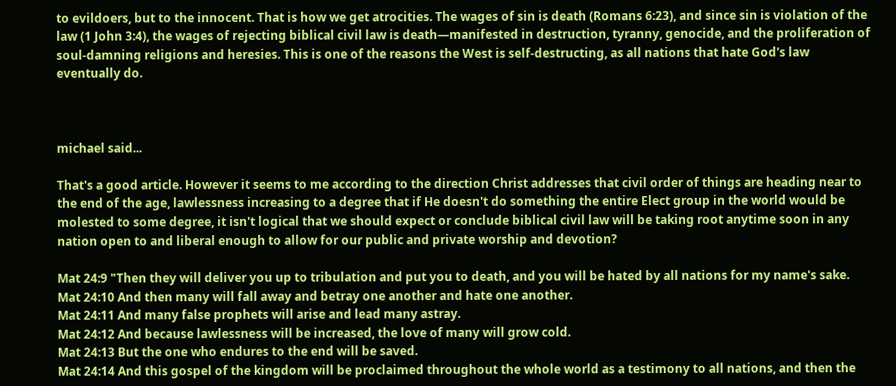to evildoers, but to the innocent. That is how we get atrocities. The wages of sin is death (Romans 6:23), and since sin is violation of the law (1 John 3:4), the wages of rejecting biblical civil law is death—manifested in destruction, tyranny, genocide, and the proliferation of soul-damning religions and heresies. This is one of the reasons the West is self-destructing, as all nations that hate God's law eventually do.



michael said...

That's a good article. However it seems to me according to the direction Christ addresses that civil order of things are heading near to the end of the age, lawlessness increasing to a degree that if He doesn't do something the entire Elect group in the world would be molested to some degree, it isn't logical that we should expect or conclude biblical civil law will be taking root anytime soon in any nation open to and liberal enough to allow for our public and private worship and devotion?

Mat 24:9 "Then they will deliver you up to tribulation and put you to death, and you will be hated by all nations for my name's sake.
Mat 24:10 And then many will fall away and betray one another and hate one another.
Mat 24:11 And many false prophets will arise and lead many astray.
Mat 24:12 And because lawlessness will be increased, the love of many will grow cold.
Mat 24:13 But the one who endures to the end will be saved.
Mat 24:14 And this gospel of the kingdom will be proclaimed throughout the whole world as a testimony to all nations, and then the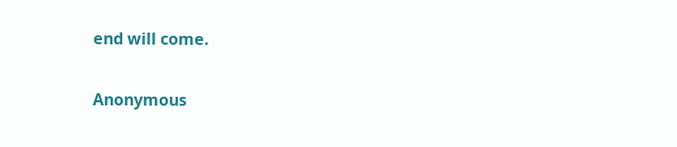end will come.

Anonymous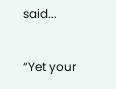said...

“Yet your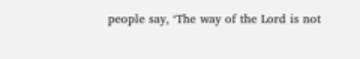people say, ‘The way of the Lord is not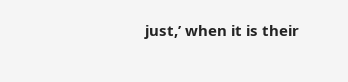just,’ when it is their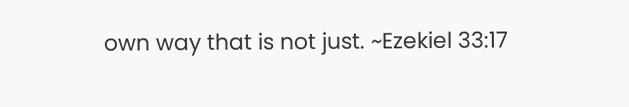own way that is not just. ~Ezekiel 33:17